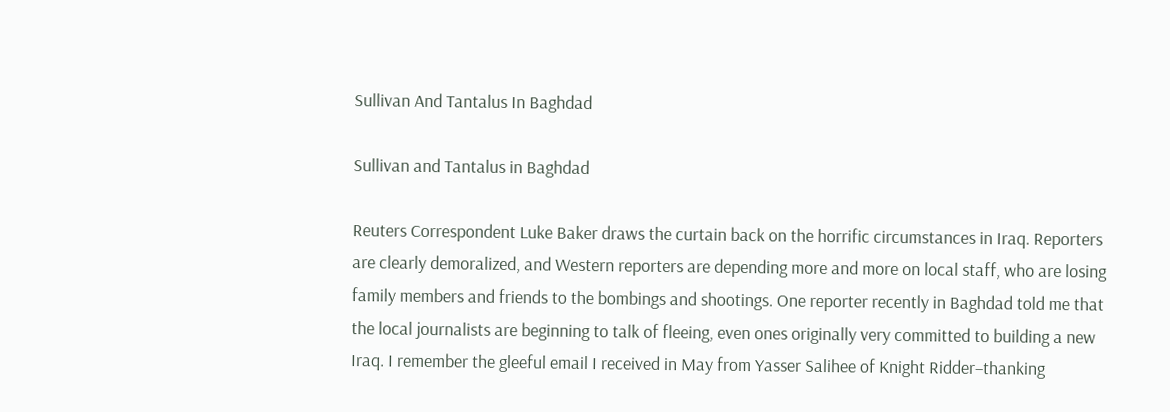Sullivan And Tantalus In Baghdad

Sullivan and Tantalus in Baghdad

Reuters Correspondent Luke Baker draws the curtain back on the horrific circumstances in Iraq. Reporters are clearly demoralized, and Western reporters are depending more and more on local staff, who are losing family members and friends to the bombings and shootings. One reporter recently in Baghdad told me that the local journalists are beginning to talk of fleeing, even ones originally very committed to building a new Iraq. I remember the gleeful email I received in May from Yasser Salihee of Knight Ridder–thanking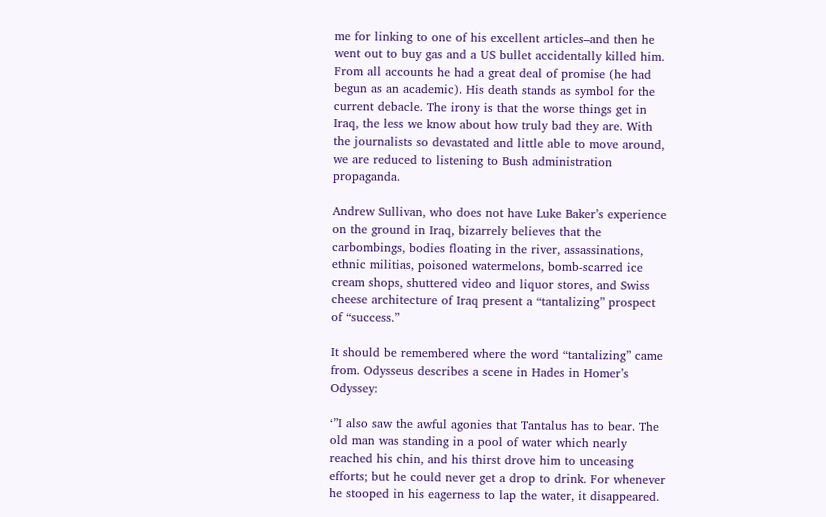me for linking to one of his excellent articles–and then he went out to buy gas and a US bullet accidentally killed him. From all accounts he had a great deal of promise (he had begun as an academic). His death stands as symbol for the current debacle. The irony is that the worse things get in Iraq, the less we know about how truly bad they are. With the journalists so devastated and little able to move around, we are reduced to listening to Bush administration propaganda.

Andrew Sullivan, who does not have Luke Baker’s experience on the ground in Iraq, bizarrely believes that the carbombings, bodies floating in the river, assassinations, ethnic militias, poisoned watermelons, bomb-scarred ice cream shops, shuttered video and liquor stores, and Swiss cheese architecture of Iraq present a “tantalizing” prospect of “success.”

It should be remembered where the word “tantalizing” came from. Odysseus describes a scene in Hades in Homer’s Odyssey:

‘”I also saw the awful agonies that Tantalus has to bear. The old man was standing in a pool of water which nearly reached his chin, and his thirst drove him to unceasing efforts; but he could never get a drop to drink. For whenever he stooped in his eagerness to lap the water, it disappeared.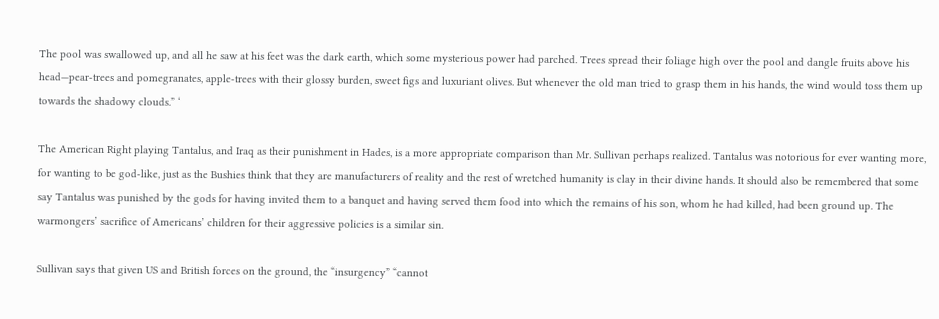The pool was swallowed up, and all he saw at his feet was the dark earth, which some mysterious power had parched. Trees spread their foliage high over the pool and dangle fruits above his head—pear-trees and pomegranates, apple-trees with their glossy burden, sweet figs and luxuriant olives. But whenever the old man tried to grasp them in his hands, the wind would toss them up towards the shadowy clouds.” ‘

The American Right playing Tantalus, and Iraq as their punishment in Hades, is a more appropriate comparison than Mr. Sullivan perhaps realized. Tantalus was notorious for ever wanting more, for wanting to be god-like, just as the Bushies think that they are manufacturers of reality and the rest of wretched humanity is clay in their divine hands. It should also be remembered that some say Tantalus was punished by the gods for having invited them to a banquet and having served them food into which the remains of his son, whom he had killed, had been ground up. The warmongers’ sacrifice of Americans’ children for their aggressive policies is a similar sin.

Sullivan says that given US and British forces on the ground, the “insurgency” “cannot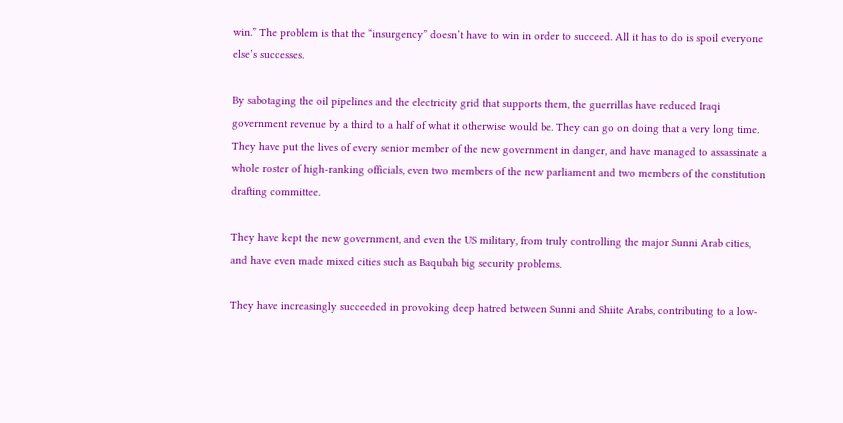win.” The problem is that the “insurgency” doesn’t have to win in order to succeed. All it has to do is spoil everyone else’s successes.

By sabotaging the oil pipelines and the electricity grid that supports them, the guerrillas have reduced Iraqi government revenue by a third to a half of what it otherwise would be. They can go on doing that a very long time. They have put the lives of every senior member of the new government in danger, and have managed to assassinate a whole roster of high-ranking officials, even two members of the new parliament and two members of the constitution drafting committee.

They have kept the new government, and even the US military, from truly controlling the major Sunni Arab cities, and have even made mixed cities such as Baqubah big security problems.

They have increasingly succeeded in provoking deep hatred between Sunni and Shiite Arabs, contributing to a low-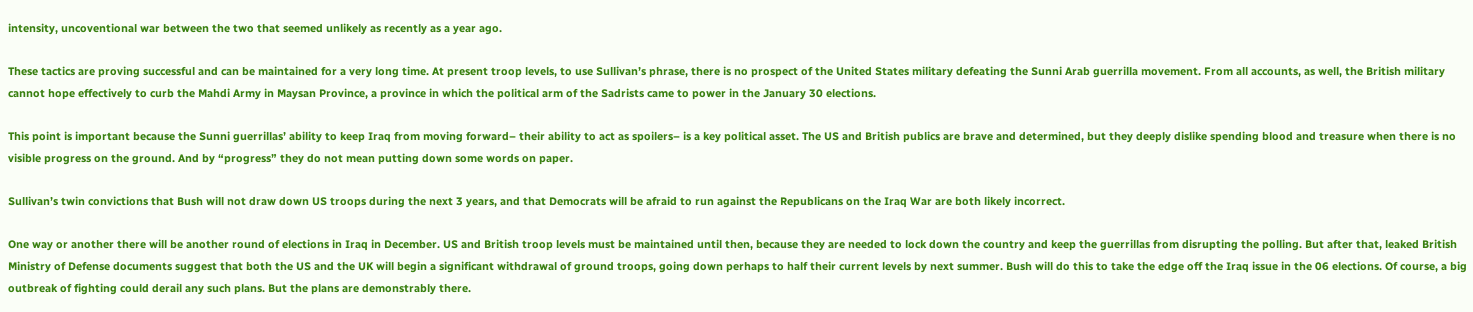intensity, uncoventional war between the two that seemed unlikely as recently as a year ago.

These tactics are proving successful and can be maintained for a very long time. At present troop levels, to use Sullivan’s phrase, there is no prospect of the United States military defeating the Sunni Arab guerrilla movement. From all accounts, as well, the British military cannot hope effectively to curb the Mahdi Army in Maysan Province, a province in which the political arm of the Sadrists came to power in the January 30 elections.

This point is important because the Sunni guerrillas’ ability to keep Iraq from moving forward– their ability to act as spoilers– is a key political asset. The US and British publics are brave and determined, but they deeply dislike spending blood and treasure when there is no visible progress on the ground. And by “progress” they do not mean putting down some words on paper.

Sullivan’s twin convictions that Bush will not draw down US troops during the next 3 years, and that Democrats will be afraid to run against the Republicans on the Iraq War are both likely incorrect.

One way or another there will be another round of elections in Iraq in December. US and British troop levels must be maintained until then, because they are needed to lock down the country and keep the guerrillas from disrupting the polling. But after that, leaked British Ministry of Defense documents suggest that both the US and the UK will begin a significant withdrawal of ground troops, going down perhaps to half their current levels by next summer. Bush will do this to take the edge off the Iraq issue in the 06 elections. Of course, a big outbreak of fighting could derail any such plans. But the plans are demonstrably there.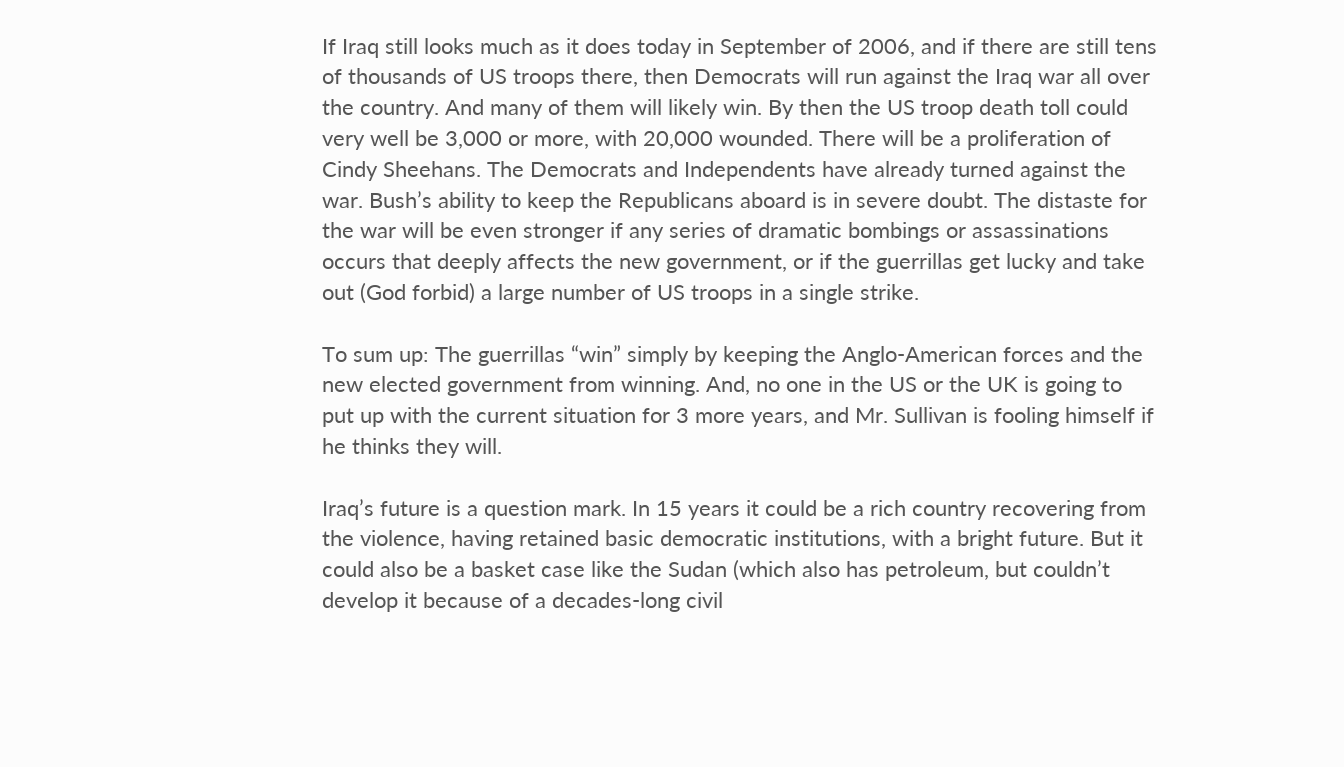If Iraq still looks much as it does today in September of 2006, and if there are still tens of thousands of US troops there, then Democrats will run against the Iraq war all over the country. And many of them will likely win. By then the US troop death toll could very well be 3,000 or more, with 20,000 wounded. There will be a proliferation of Cindy Sheehans. The Democrats and Independents have already turned against the war. Bush’s ability to keep the Republicans aboard is in severe doubt. The distaste for the war will be even stronger if any series of dramatic bombings or assassinations occurs that deeply affects the new government, or if the guerrillas get lucky and take out (God forbid) a large number of US troops in a single strike.

To sum up: The guerrillas “win” simply by keeping the Anglo-American forces and the new elected government from winning. And, no one in the US or the UK is going to put up with the current situation for 3 more years, and Mr. Sullivan is fooling himself if he thinks they will.

Iraq’s future is a question mark. In 15 years it could be a rich country recovering from the violence, having retained basic democratic institutions, with a bright future. But it could also be a basket case like the Sudan (which also has petroleum, but couldn’t develop it because of a decades-long civil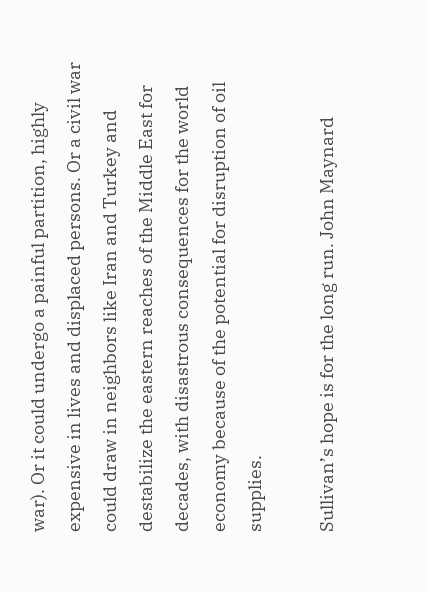war). Or it could undergo a painful partition, highly expensive in lives and displaced persons. Or a civil war could draw in neighbors like Iran and Turkey and destabilize the eastern reaches of the Middle East for decades, with disastrous consequences for the world economy because of the potential for disruption of oil supplies.

Sullivan’s hope is for the long run. John Maynard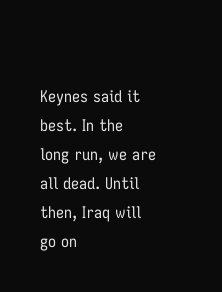Keynes said it best. In the long run, we are all dead. Until then, Iraq will go on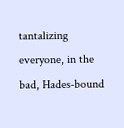tantalizing everyone, in the bad, Hades-bound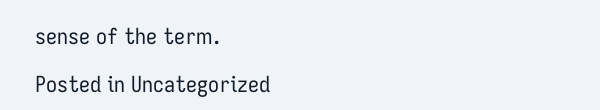sense of the term.

Posted in Uncategorized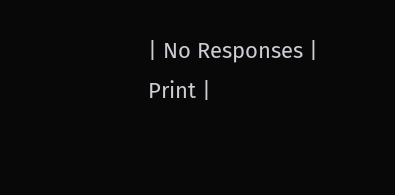| No Responses | Print |